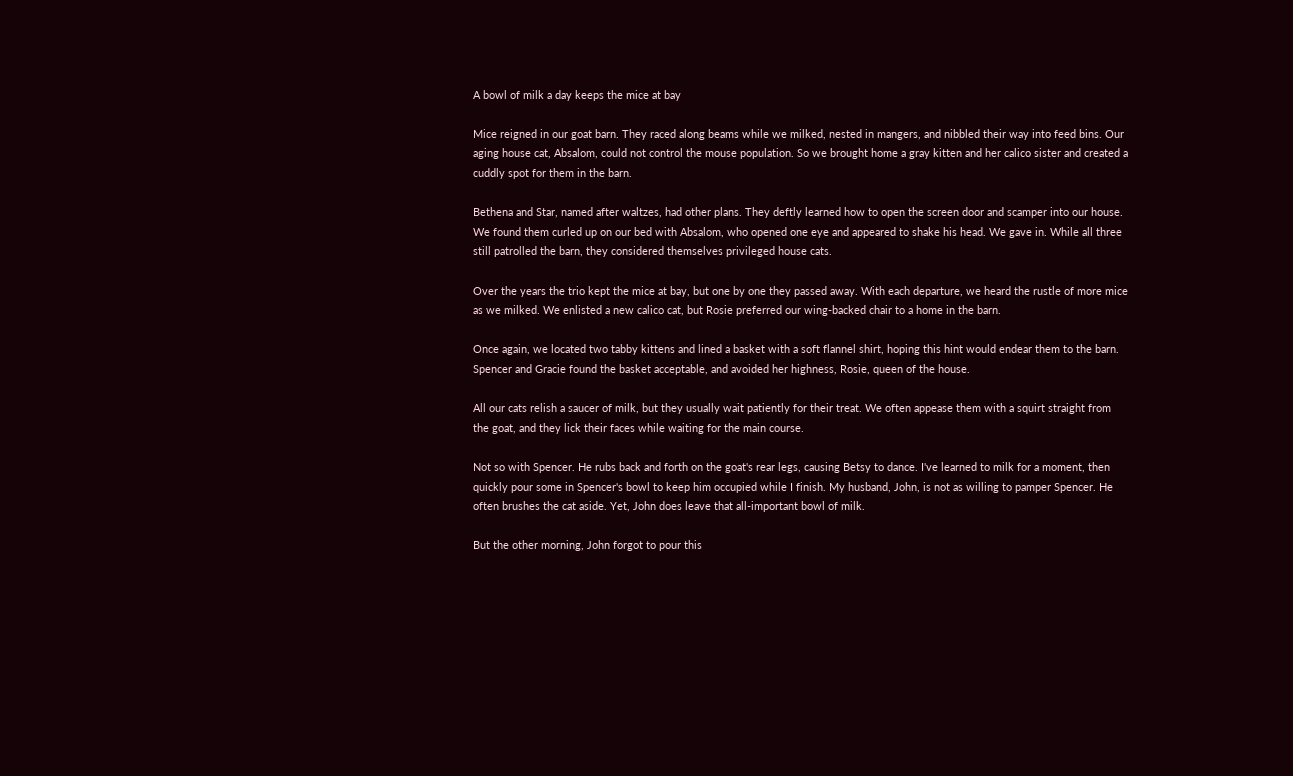A bowl of milk a day keeps the mice at bay

Mice reigned in our goat barn. They raced along beams while we milked, nested in mangers, and nibbled their way into feed bins. Our aging house cat, Absalom, could not control the mouse population. So we brought home a gray kitten and her calico sister and created a cuddly spot for them in the barn.

Bethena and Star, named after waltzes, had other plans. They deftly learned how to open the screen door and scamper into our house. We found them curled up on our bed with Absalom, who opened one eye and appeared to shake his head. We gave in. While all three still patrolled the barn, they considered themselves privileged house cats.

Over the years the trio kept the mice at bay, but one by one they passed away. With each departure, we heard the rustle of more mice as we milked. We enlisted a new calico cat, but Rosie preferred our wing-backed chair to a home in the barn.

Once again, we located two tabby kittens and lined a basket with a soft flannel shirt, hoping this hint would endear them to the barn. Spencer and Gracie found the basket acceptable, and avoided her highness, Rosie, queen of the house.

All our cats relish a saucer of milk, but they usually wait patiently for their treat. We often appease them with a squirt straight from the goat, and they lick their faces while waiting for the main course.

Not so with Spencer. He rubs back and forth on the goat's rear legs, causing Betsy to dance. I've learned to milk for a moment, then quickly pour some in Spencer's bowl to keep him occupied while I finish. My husband, John, is not as willing to pamper Spencer. He often brushes the cat aside. Yet, John does leave that all-important bowl of milk.

But the other morning, John forgot to pour this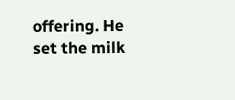offering. He set the milk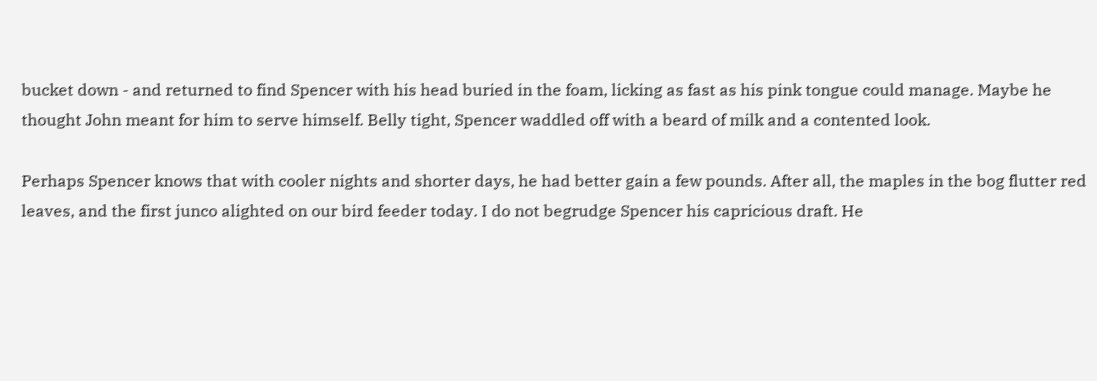bucket down - and returned to find Spencer with his head buried in the foam, licking as fast as his pink tongue could manage. Maybe he thought John meant for him to serve himself. Belly tight, Spencer waddled off with a beard of milk and a contented look.

Perhaps Spencer knows that with cooler nights and shorter days, he had better gain a few pounds. After all, the maples in the bog flutter red leaves, and the first junco alighted on our bird feeder today. I do not begrudge Spencer his capricious draft. He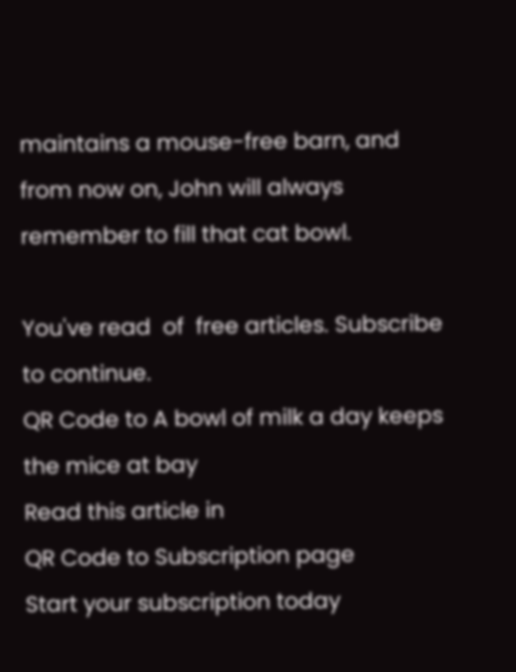maintains a mouse-free barn, and from now on, John will always remember to fill that cat bowl.

You've read  of  free articles. Subscribe to continue.
QR Code to A bowl of milk a day keeps the mice at bay
Read this article in
QR Code to Subscription page
Start your subscription today